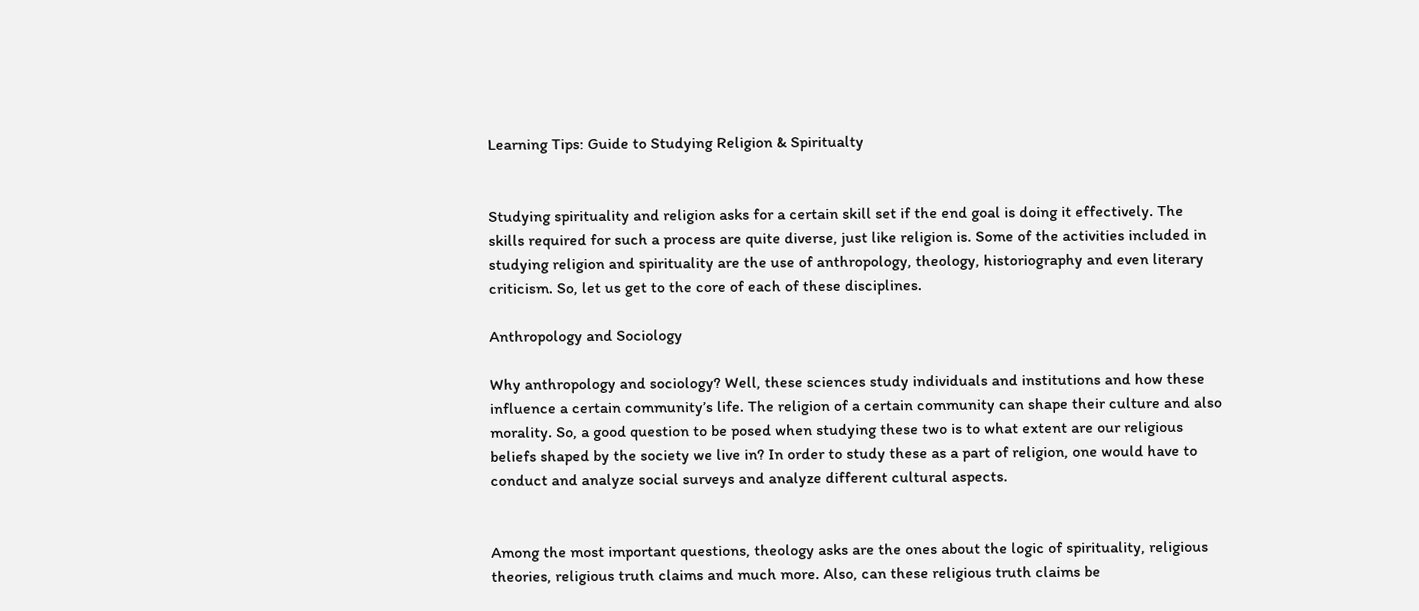Learning Tips: Guide to Studying Religion & Spiritualty


Studying spirituality and religion asks for a certain skill set if the end goal is doing it effectively. The skills required for such a process are quite diverse, just like religion is. Some of the activities included in studying religion and spirituality are the use of anthropology, theology, historiography and even literary criticism. So, let us get to the core of each of these disciplines.

Anthropology and Sociology

Why anthropology and sociology? Well, these sciences study individuals and institutions and how these influence a certain community’s life. The religion of a certain community can shape their culture and also morality. So, a good question to be posed when studying these two is to what extent are our religious beliefs shaped by the society we live in? In order to study these as a part of religion, one would have to conduct and analyze social surveys and analyze different cultural aspects.


Among the most important questions, theology asks are the ones about the logic of spirituality, religious theories, religious truth claims and much more. Also, can these religious truth claims be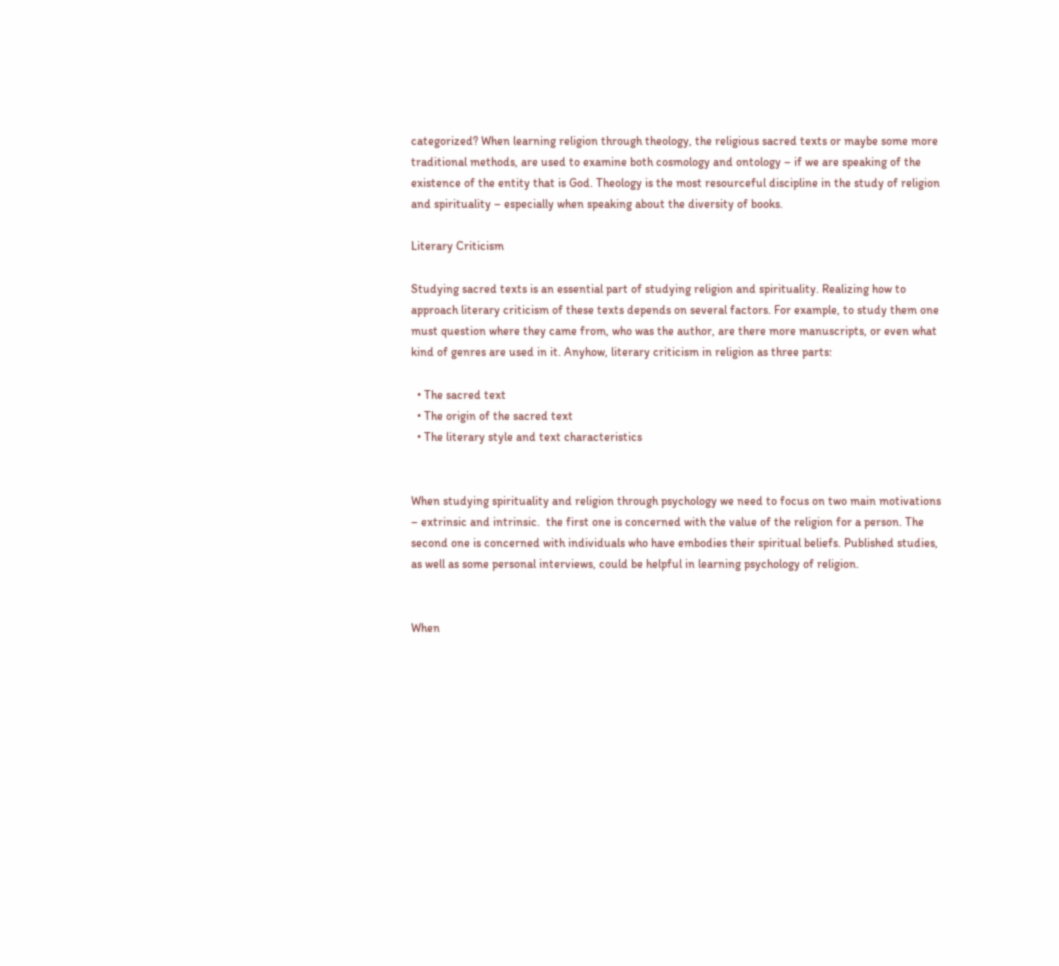categorized? When learning religion through theology, the religious sacred texts or maybe some more traditional methods, are used to examine both cosmology and ontology – if we are speaking of the existence of the entity that is God. Theology is the most resourceful discipline in the study of religion and spirituality – especially when speaking about the diversity of books.

Literary Criticism

Studying sacred texts is an essential part of studying religion and spirituality. Realizing how to approach literary criticism of these texts depends on several factors. For example, to study them one must question where they came from, who was the author, are there more manuscripts, or even what kind of genres are used in it. Anyhow, literary criticism in religion as three parts:

  • The sacred text
  • The origin of the sacred text
  • The literary style and text characteristics


When studying spirituality and religion through psychology we need to focus on two main motivations – extrinsic and intrinsic.  the first one is concerned with the value of the religion for a person. The second one is concerned with individuals who have embodies their spiritual beliefs. Published studies, as well as some personal interviews, could be helpful in learning psychology of religion.


When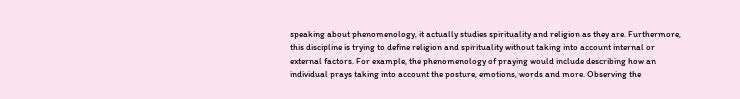speaking about phenomenology, it actually studies spirituality and religion as they are. Furthermore, this discipline is trying to define religion and spirituality without taking into account internal or external factors. For example, the phenomenology of praying would include describing how an individual prays taking into account the posture, emotions, words and more. Observing the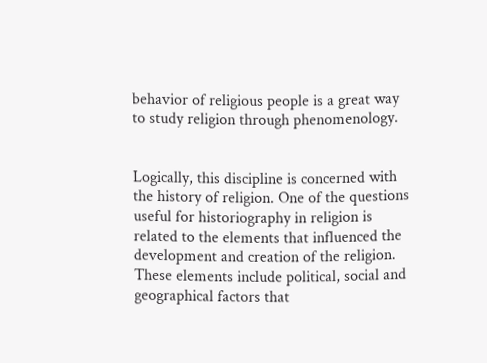behavior of religious people is a great way to study religion through phenomenology.


Logically, this discipline is concerned with the history of religion. One of the questions useful for historiography in religion is related to the elements that influenced the development and creation of the religion. These elements include political, social and geographical factors that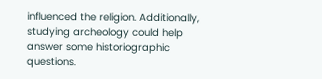influenced the religion. Additionally, studying archeology could help answer some historiographic questions.